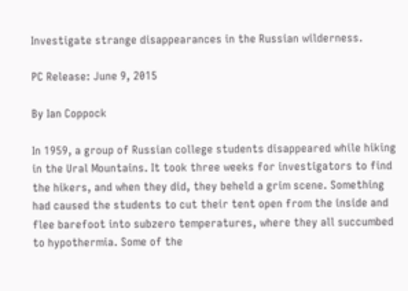Investigate strange disappearances in the Russian wilderness.

PC Release: June 9, 2015

By Ian Coppock

In 1959, a group of Russian college students disappeared while hiking in the Ural Mountains. It took three weeks for investigators to find the hikers, and when they did, they beheld a grim scene. Something had caused the students to cut their tent open from the inside and flee barefoot into subzero temperatures, where they all succumbed to hypothermia. Some of the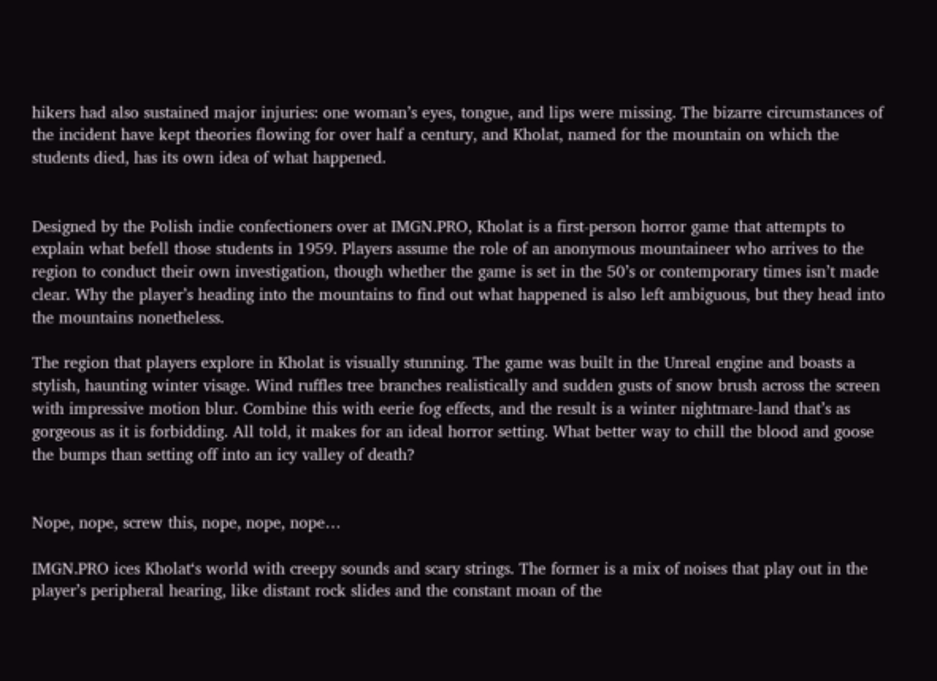hikers had also sustained major injuries: one woman’s eyes, tongue, and lips were missing. The bizarre circumstances of the incident have kept theories flowing for over half a century, and Kholat, named for the mountain on which the students died, has its own idea of what happened.


Designed by the Polish indie confectioners over at IMGN.PRO, Kholat is a first-person horror game that attempts to explain what befell those students in 1959. Players assume the role of an anonymous mountaineer who arrives to the region to conduct their own investigation, though whether the game is set in the 50’s or contemporary times isn’t made clear. Why the player’s heading into the mountains to find out what happened is also left ambiguous, but they head into the mountains nonetheless.

The region that players explore in Kholat is visually stunning. The game was built in the Unreal engine and boasts a stylish, haunting winter visage. Wind ruffles tree branches realistically and sudden gusts of snow brush across the screen with impressive motion blur. Combine this with eerie fog effects, and the result is a winter nightmare-land that’s as gorgeous as it is forbidding. All told, it makes for an ideal horror setting. What better way to chill the blood and goose the bumps than setting off into an icy valley of death?


Nope, nope, screw this, nope, nope, nope…

IMGN.PRO ices Kholat‘s world with creepy sounds and scary strings. The former is a mix of noises that play out in the player’s peripheral hearing, like distant rock slides and the constant moan of the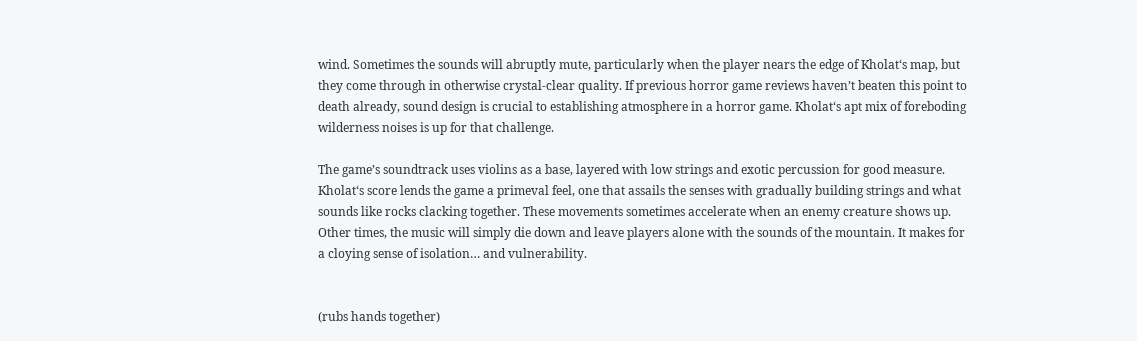wind. Sometimes the sounds will abruptly mute, particularly when the player nears the edge of Kholat‘s map, but they come through in otherwise crystal-clear quality. If previous horror game reviews haven’t beaten this point to death already, sound design is crucial to establishing atmosphere in a horror game. Kholat‘s apt mix of foreboding wilderness noises is up for that challenge.

The game’s soundtrack uses violins as a base, layered with low strings and exotic percussion for good measure. Kholat‘s score lends the game a primeval feel, one that assails the senses with gradually building strings and what sounds like rocks clacking together. These movements sometimes accelerate when an enemy creature shows up. Other times, the music will simply die down and leave players alone with the sounds of the mountain. It makes for a cloying sense of isolation… and vulnerability.


(rubs hands together)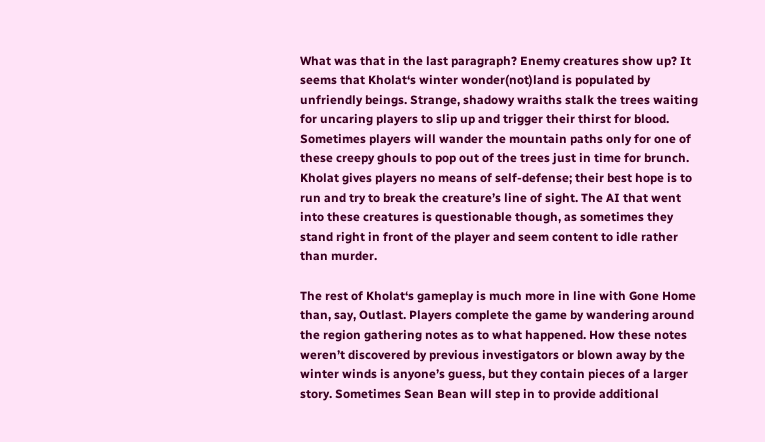What was that in the last paragraph? Enemy creatures show up? It seems that Kholat‘s winter wonder(not)land is populated by unfriendly beings. Strange, shadowy wraiths stalk the trees waiting for uncaring players to slip up and trigger their thirst for blood. Sometimes players will wander the mountain paths only for one of these creepy ghouls to pop out of the trees just in time for brunch. Kholat gives players no means of self-defense; their best hope is to run and try to break the creature’s line of sight. The AI that went into these creatures is questionable though, as sometimes they stand right in front of the player and seem content to idle rather than murder.

The rest of Kholat‘s gameplay is much more in line with Gone Home than, say, Outlast. Players complete the game by wandering around the region gathering notes as to what happened. How these notes weren’t discovered by previous investigators or blown away by the winter winds is anyone’s guess, but they contain pieces of a larger story. Sometimes Sean Bean will step in to provide additional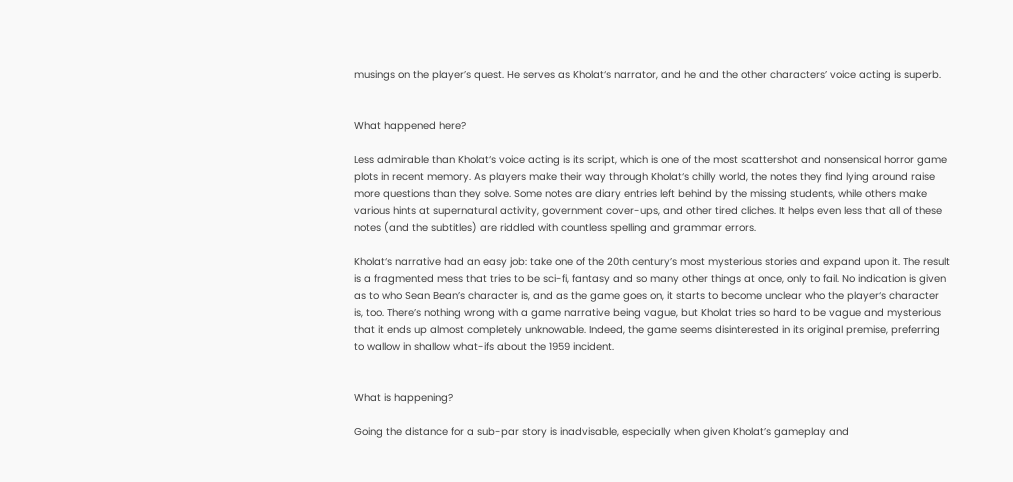musings on the player’s quest. He serves as Kholat‘s narrator, and he and the other characters’ voice acting is superb.


What happened here?

Less admirable than Kholat‘s voice acting is its script, which is one of the most scattershot and nonsensical horror game plots in recent memory. As players make their way through Kholat‘s chilly world, the notes they find lying around raise more questions than they solve. Some notes are diary entries left behind by the missing students, while others make various hints at supernatural activity, government cover-ups, and other tired cliches. It helps even less that all of these notes (and the subtitles) are riddled with countless spelling and grammar errors.

Kholat‘s narrative had an easy job: take one of the 20th century’s most mysterious stories and expand upon it. The result is a fragmented mess that tries to be sci-fi, fantasy and so many other things at once, only to fail. No indication is given as to who Sean Bean’s character is, and as the game goes on, it starts to become unclear who the player‘s character is, too. There’s nothing wrong with a game narrative being vague, but Kholat tries so hard to be vague and mysterious that it ends up almost completely unknowable. Indeed, the game seems disinterested in its original premise, preferring to wallow in shallow what-ifs about the 1959 incident.


What is happening?

Going the distance for a sub-par story is inadvisable, especially when given Kholat’s gameplay and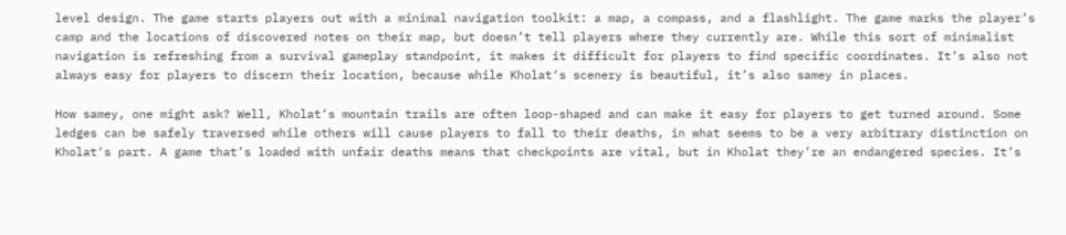level design. The game starts players out with a minimal navigation toolkit: a map, a compass, and a flashlight. The game marks the player’s camp and the locations of discovered notes on their map, but doesn’t tell players where they currently are. While this sort of minimalist navigation is refreshing from a survival gameplay standpoint, it makes it difficult for players to find specific coordinates. It’s also not always easy for players to discern their location, because while Kholat‘s scenery is beautiful, it’s also samey in places.

How samey, one might ask? Well, Kholat‘s mountain trails are often loop-shaped and can make it easy for players to get turned around. Some ledges can be safely traversed while others will cause players to fall to their deaths, in what seems to be a very arbitrary distinction on Kholat‘s part. A game that’s loaded with unfair deaths means that checkpoints are vital, but in Kholat they’re an endangered species. It’s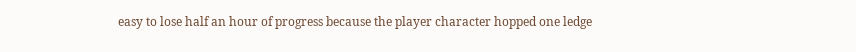easy to lose half an hour of progress because the player character hopped one ledge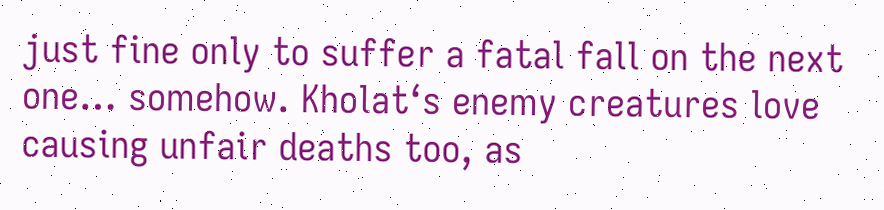just fine only to suffer a fatal fall on the next one… somehow. Kholat‘s enemy creatures love causing unfair deaths too, as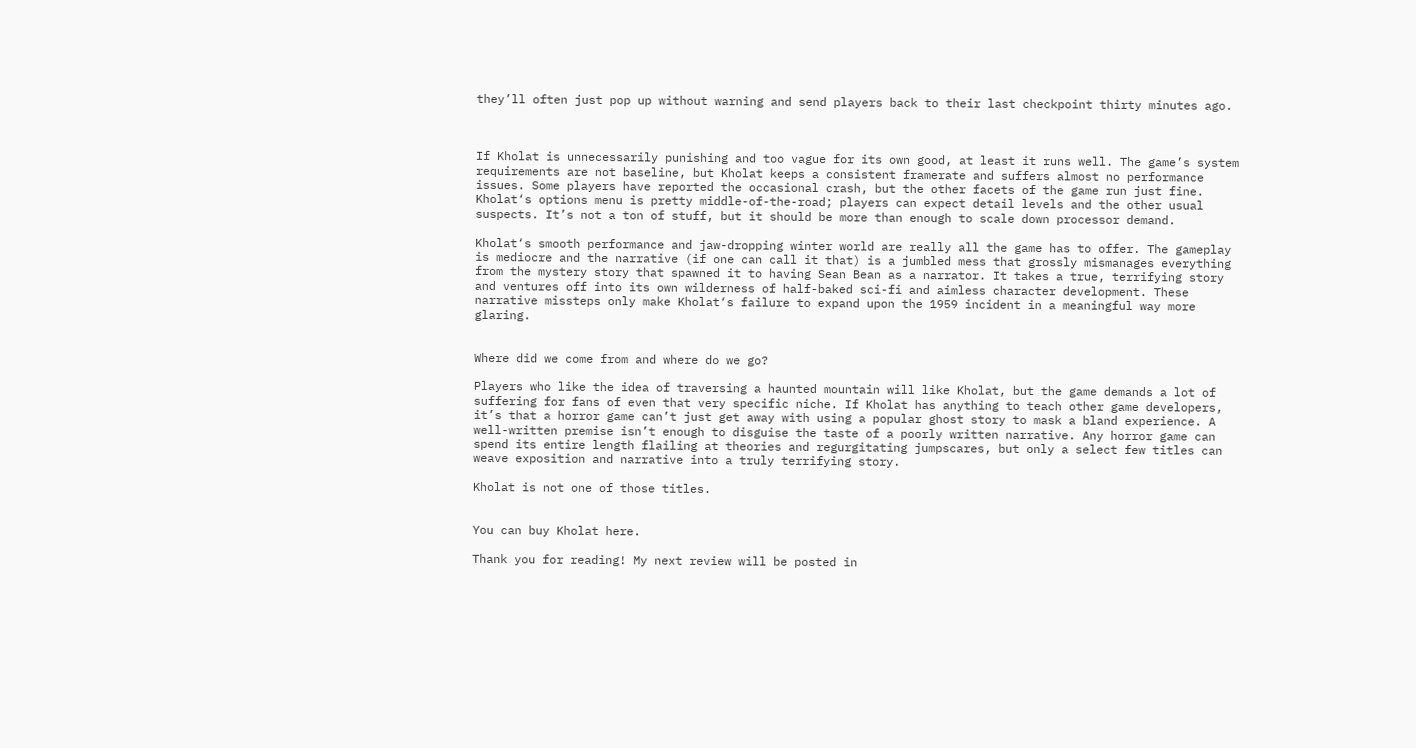they’ll often just pop up without warning and send players back to their last checkpoint thirty minutes ago.



If Kholat is unnecessarily punishing and too vague for its own good, at least it runs well. The game’s system requirements are not baseline, but Kholat keeps a consistent framerate and suffers almost no performance issues. Some players have reported the occasional crash, but the other facets of the game run just fine. Kholat‘s options menu is pretty middle-of-the-road; players can expect detail levels and the other usual suspects. It’s not a ton of stuff, but it should be more than enough to scale down processor demand.

Kholat‘s smooth performance and jaw-dropping winter world are really all the game has to offer. The gameplay is mediocre and the narrative (if one can call it that) is a jumbled mess that grossly mismanages everything from the mystery story that spawned it to having Sean Bean as a narrator. It takes a true, terrifying story and ventures off into its own wilderness of half-baked sci-fi and aimless character development. These narrative missteps only make Kholat‘s failure to expand upon the 1959 incident in a meaningful way more glaring.


Where did we come from and where do we go?

Players who like the idea of traversing a haunted mountain will like Kholat, but the game demands a lot of suffering for fans of even that very specific niche. If Kholat has anything to teach other game developers, it’s that a horror game can’t just get away with using a popular ghost story to mask a bland experience. A well-written premise isn’t enough to disguise the taste of a poorly written narrative. Any horror game can spend its entire length flailing at theories and regurgitating jumpscares, but only a select few titles can weave exposition and narrative into a truly terrifying story.

Kholat is not one of those titles.


You can buy Kholat here.

Thank you for reading! My next review will be posted in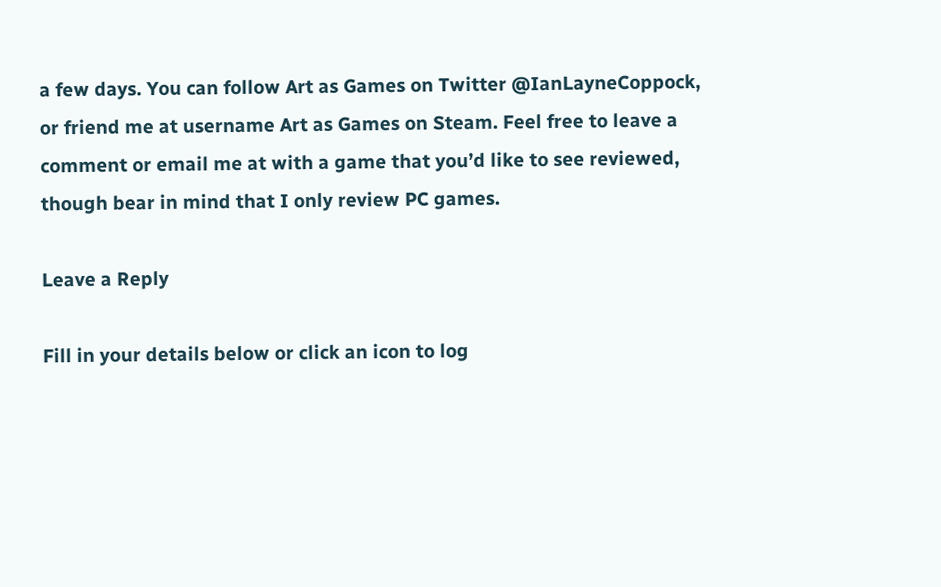a few days. You can follow Art as Games on Twitter @IanLayneCoppock, or friend me at username Art as Games on Steam. Feel free to leave a comment or email me at with a game that you’d like to see reviewed, though bear in mind that I only review PC games.

Leave a Reply

Fill in your details below or click an icon to log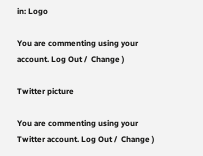in: Logo

You are commenting using your account. Log Out /  Change )

Twitter picture

You are commenting using your Twitter account. Log Out /  Change )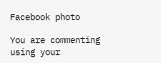Facebook photo

You are commenting using your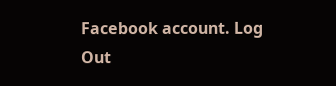Facebook account. Log Out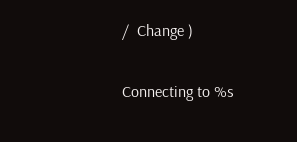/  Change )

Connecting to %s